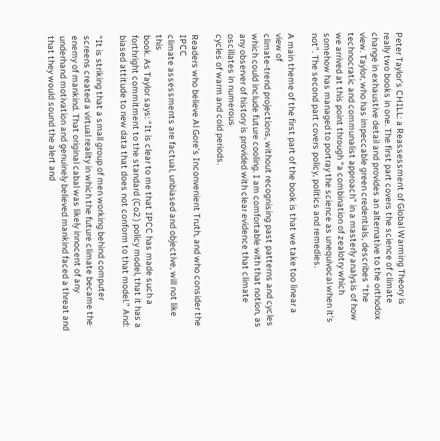Peter Taylor’s CHILL: a Reassessment of Global Warming Theory is really two books in one. The first part covers the science of climate change in exhaustive detail and provides an alternative to the orthodox view. Taylor, who has impeccable green credentials, describes “the technocratic and communalist approach” in a masterly analysis of how we arrived at this point through “a combination of zealotry which somehow has managed to portray the science as unequivocal when it’s not”. The second part covers policy, politics and remedies.

A main theme of the first part of the book is that we take too linear a view of
climate-trend projections, without recognising past patterns and cycles
which could include future cooling. I am comfortable with that notion, as any observer of history is provided with clear evidence that climate oscillates in numerous
cycles of warm and cold periods.

Readers who believe Al Gore’s Inconvenient Truth, and who consider the IPCC
climate assessments are factual, unbiased and objective, will not like this
book. As Taylor says: “It is clear to me that IPCC has made such a forthright commitment to the standard (Co2 ) policy model, that it has a biased attitude to new data that does not conform to that model.” And:

“It is striking that a small group of men working behind computer screens created a virtual reality in which the future climate became the enemy of mankind. That original cabal was likely innocent of any underhand motivation and genuinely believed mankind faced a threat and that they would sound the alert and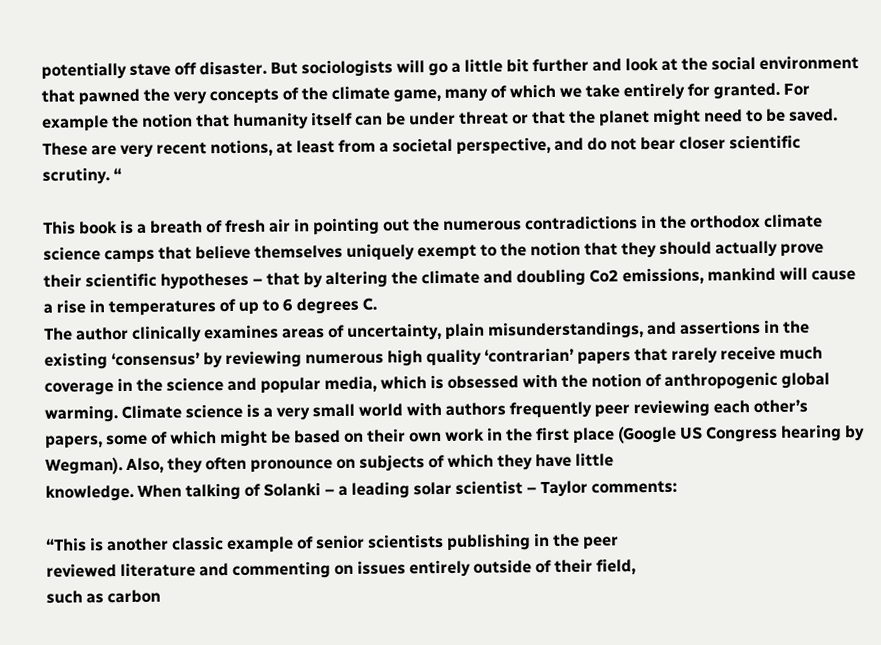potentially stave off disaster. But sociologists will go a little bit further and look at the social environment that pawned the very concepts of the climate game, many of which we take entirely for granted. For example the notion that humanity itself can be under threat or that the planet might need to be saved. These are very recent notions, at least from a societal perspective, and do not bear closer scientific scrutiny. “

This book is a breath of fresh air in pointing out the numerous contradictions in the orthodox climate science camps that believe themselves uniquely exempt to the notion that they should actually prove their scientific hypotheses – that by altering the climate and doubling Co2 emissions, mankind will cause a rise in temperatures of up to 6 degrees C.
The author clinically examines areas of uncertainty, plain misunderstandings, and assertions in the existing ‘consensus’ by reviewing numerous high quality ‘contrarian’ papers that rarely receive much coverage in the science and popular media, which is obsessed with the notion of anthropogenic global warming. Climate science is a very small world with authors frequently peer reviewing each other’s papers, some of which might be based on their own work in the first place (Google US Congress hearing by Wegman). Also, they often pronounce on subjects of which they have little
knowledge. When talking of Solanki – a leading solar scientist – Taylor comments:

“This is another classic example of senior scientists publishing in the peer
reviewed literature and commenting on issues entirely outside of their field,
such as carbon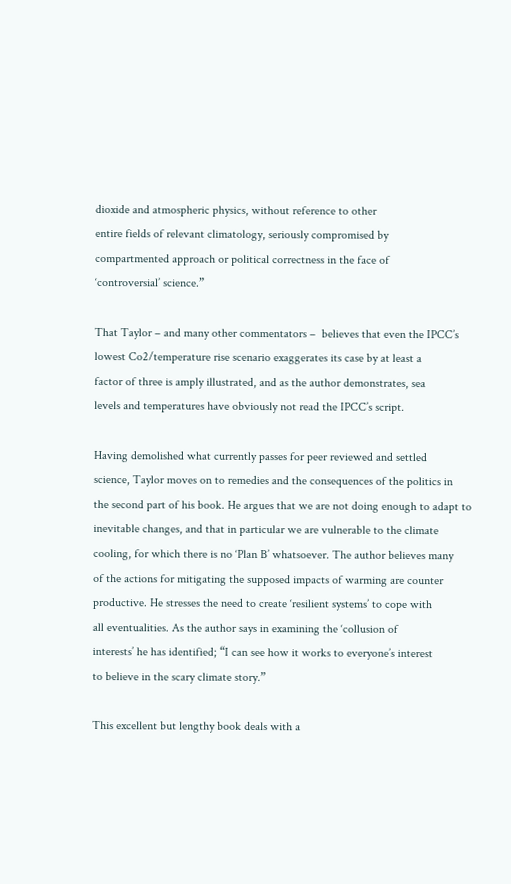dioxide and atmospheric physics, without reference to other
entire fields of relevant climatology, seriously compromised by
compartmented approach or political correctness in the face of
‘controversial’ science.”

That Taylor – and many other commentators –  believes that even the IPCC’s
lowest Co2/temperature rise scenario exaggerates its case by at least a
factor of three is amply illustrated, and as the author demonstrates, sea
levels and temperatures have obviously not read the IPCC’s script.

Having demolished what currently passes for peer reviewed and settled
science, Taylor moves on to remedies and the consequences of the politics in
the second part of his book. He argues that we are not doing enough to adapt to
inevitable changes, and that in particular we are vulnerable to the climate
cooling, for which there is no ‘Plan B’ whatsoever. The author believes many
of the actions for mitigating the supposed impacts of warming are counter
productive. He stresses the need to create ‘resilient systems’ to cope with
all eventualities. As the author says in examining the ‘collusion of
interests’ he has identified; “I can see how it works to everyone’s interest
to believe in the scary climate story.”

This excellent but lengthy book deals with a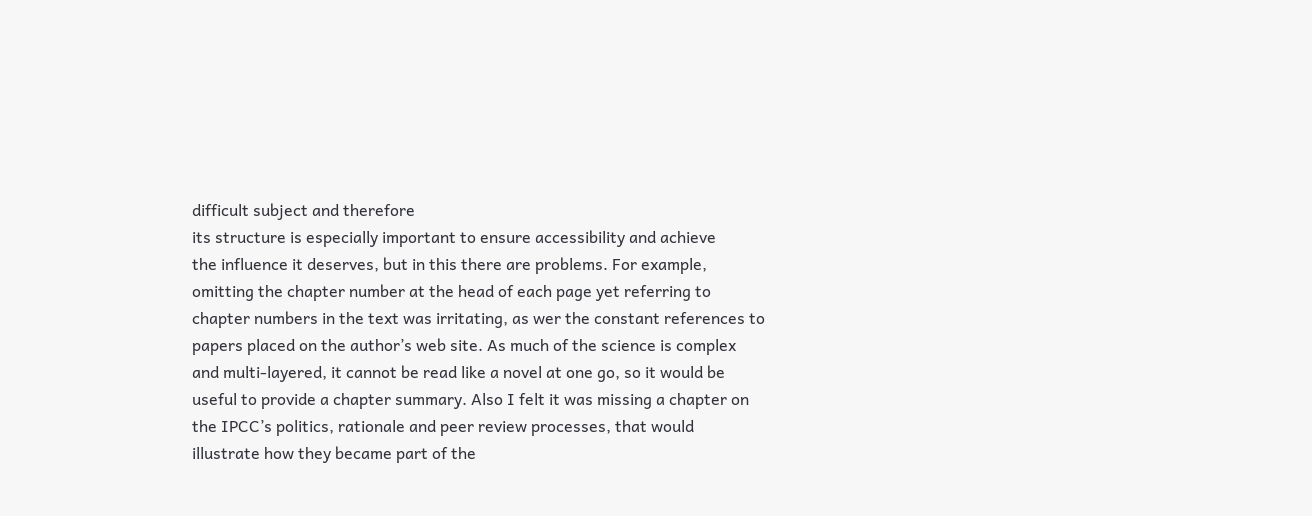difficult subject and therefore
its structure is especially important to ensure accessibility and achieve
the influence it deserves, but in this there are problems. For example,
omitting the chapter number at the head of each page yet referring to
chapter numbers in the text was irritating, as wer the constant references to
papers placed on the author’s web site. As much of the science is complex
and multi-layered, it cannot be read like a novel at one go, so it would be
useful to provide a chapter summary. Also I felt it was missing a chapter on
the IPCC’s politics, rationale and peer review processes, that would
illustrate how they became part of the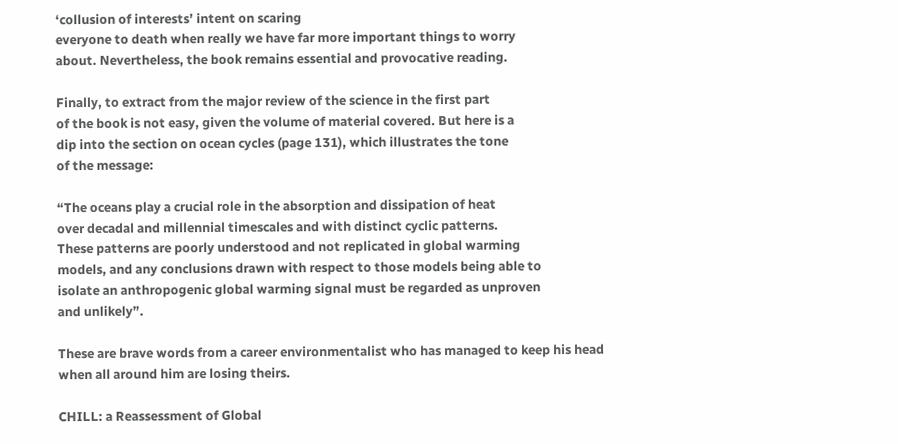‘collusion of interests’ intent on scaring
everyone to death when really we have far more important things to worry
about. Nevertheless, the book remains essential and provocative reading.

Finally, to extract from the major review of the science in the first part
of the book is not easy, given the volume of material covered. But here is a
dip into the section on ocean cycles (page 131), which illustrates the tone
of the message:

“The oceans play a crucial role in the absorption and dissipation of heat
over decadal and millennial timescales and with distinct cyclic patterns.
These patterns are poorly understood and not replicated in global warming
models, and any conclusions drawn with respect to those models being able to
isolate an anthropogenic global warming signal must be regarded as unproven
and unlikely”.

These are brave words from a career environmentalist who has managed to keep his head when all around him are losing theirs.

CHILL: a Reassessment of Global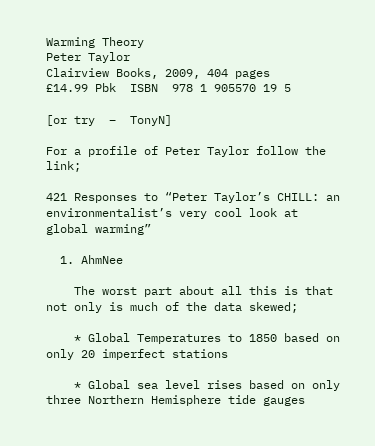Warming Theory
Peter Taylor
Clairview Books, 2009, 404 pages
£14.99 Pbk  ISBN  978 1 905570 19 5

[or try  –  TonyN]

For a profile of Peter Taylor follow the link;

421 Responses to “Peter Taylor’s CHILL: an environmentalist’s very cool look at global warming”

  1. AhmNee

    The worst part about all this is that not only is much of the data skewed;

    * Global Temperatures to 1850 based on only 20 imperfect stations

    * Global sea level rises based on only three Northern Hemisphere tide gauges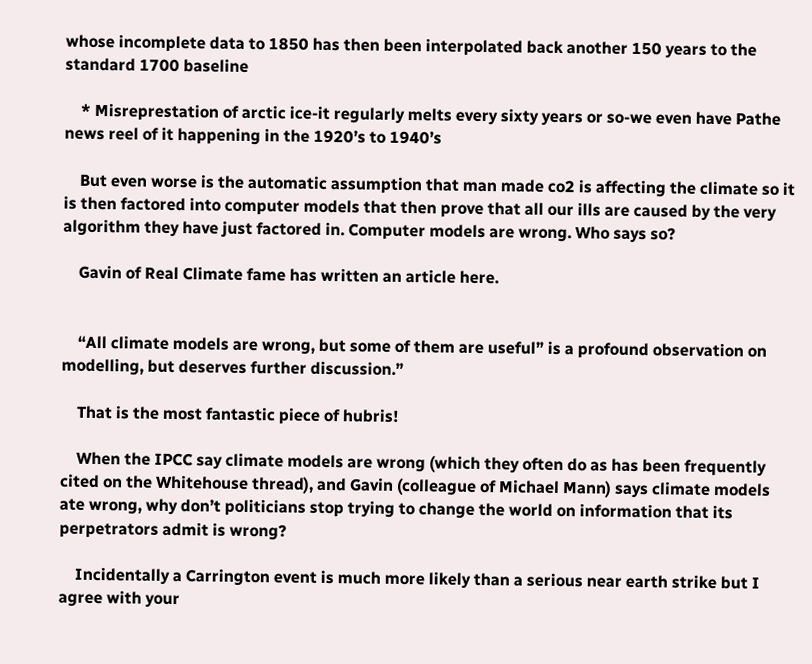whose incomplete data to 1850 has then been interpolated back another 150 years to the standard 1700 baseline

    * Misreprestation of arctic ice-it regularly melts every sixty years or so-we even have Pathe news reel of it happening in the 1920’s to 1940’s

    But even worse is the automatic assumption that man made co2 is affecting the climate so it is then factored into computer models that then prove that all our ills are caused by the very algorithm they have just factored in. Computer models are wrong. Who says so?

    Gavin of Real Climate fame has written an article here.


    “All climate models are wrong, but some of them are useful” is a profound observation on modelling, but deserves further discussion.”

    That is the most fantastic piece of hubris!

    When the IPCC say climate models are wrong (which they often do as has been frequently cited on the Whitehouse thread), and Gavin (colleague of Michael Mann) says climate models ate wrong, why don’t politicians stop trying to change the world on information that its perpetrators admit is wrong?

    Incidentally a Carrington event is much more likely than a serious near earth strike but I agree with your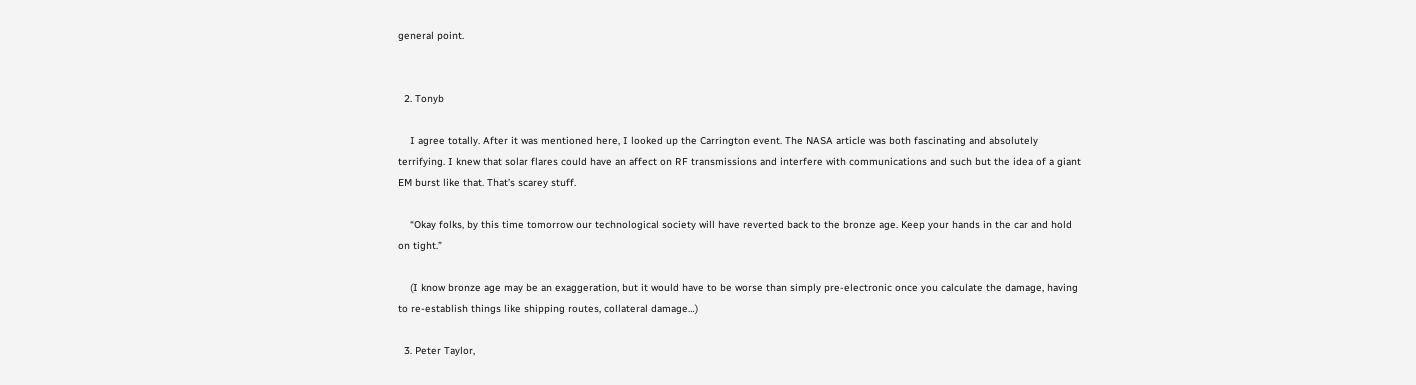general point.


  2. Tonyb

    I agree totally. After it was mentioned here, I looked up the Carrington event. The NASA article was both fascinating and absolutely terrifying. I knew that solar flares could have an affect on RF transmissions and interfere with communications and such but the idea of a giant EM burst like that. That’s scarey stuff.

    “Okay folks, by this time tomorrow our technological society will have reverted back to the bronze age. Keep your hands in the car and hold on tight.”

    (I know bronze age may be an exaggeration, but it would have to be worse than simply pre-electronic once you calculate the damage, having to re-establish things like shipping routes, collateral damage…)

  3. Peter Taylor,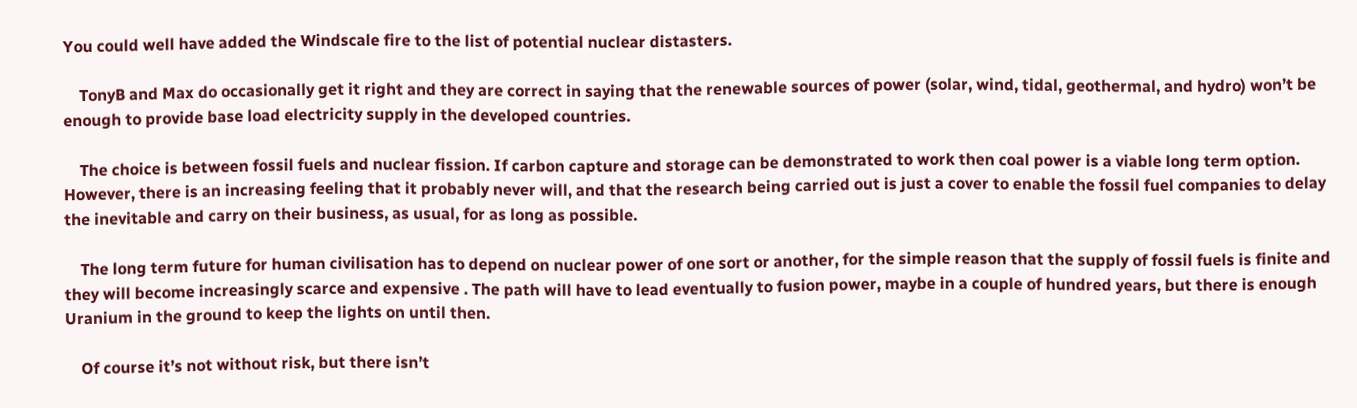You could well have added the Windscale fire to the list of potential nuclear distasters.

    TonyB and Max do occasionally get it right and they are correct in saying that the renewable sources of power (solar, wind, tidal, geothermal, and hydro) won’t be enough to provide base load electricity supply in the developed countries.

    The choice is between fossil fuels and nuclear fission. If carbon capture and storage can be demonstrated to work then coal power is a viable long term option. However, there is an increasing feeling that it probably never will, and that the research being carried out is just a cover to enable the fossil fuel companies to delay the inevitable and carry on their business, as usual, for as long as possible.

    The long term future for human civilisation has to depend on nuclear power of one sort or another, for the simple reason that the supply of fossil fuels is finite and they will become increasingly scarce and expensive . The path will have to lead eventually to fusion power, maybe in a couple of hundred years, but there is enough Uranium in the ground to keep the lights on until then.

    Of course it’s not without risk, but there isn’t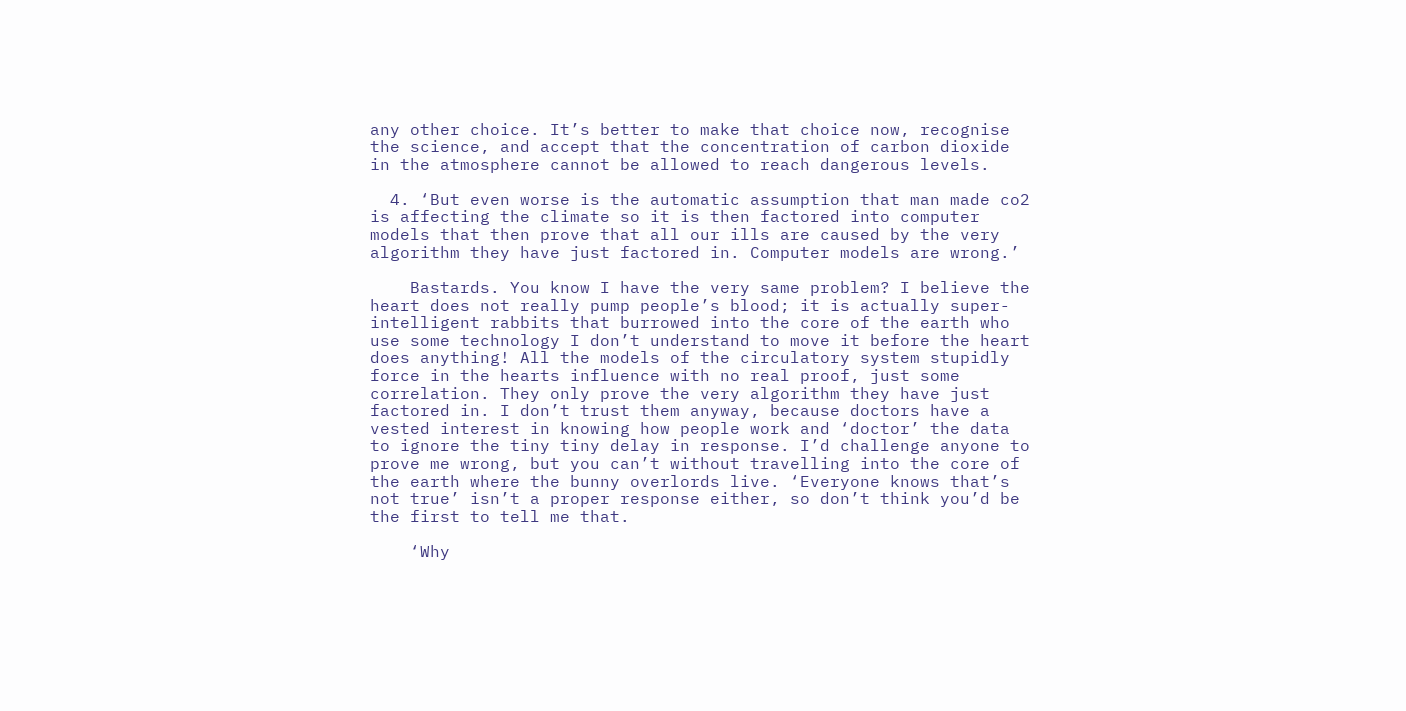any other choice. It’s better to make that choice now, recognise the science, and accept that the concentration of carbon dioxide in the atmosphere cannot be allowed to reach dangerous levels.

  4. ‘But even worse is the automatic assumption that man made co2 is affecting the climate so it is then factored into computer models that then prove that all our ills are caused by the very algorithm they have just factored in. Computer models are wrong.’

    Bastards. You know I have the very same problem? I believe the heart does not really pump people’s blood; it is actually super-intelligent rabbits that burrowed into the core of the earth who use some technology I don’t understand to move it before the heart does anything! All the models of the circulatory system stupidly force in the hearts influence with no real proof, just some correlation. They only prove the very algorithm they have just factored in. I don’t trust them anyway, because doctors have a vested interest in knowing how people work and ‘doctor’ the data to ignore the tiny tiny delay in response. I’d challenge anyone to prove me wrong, but you can’t without travelling into the core of the earth where the bunny overlords live. ‘Everyone knows that’s not true’ isn’t a proper response either, so don’t think you’d be the first to tell me that.

    ‘Why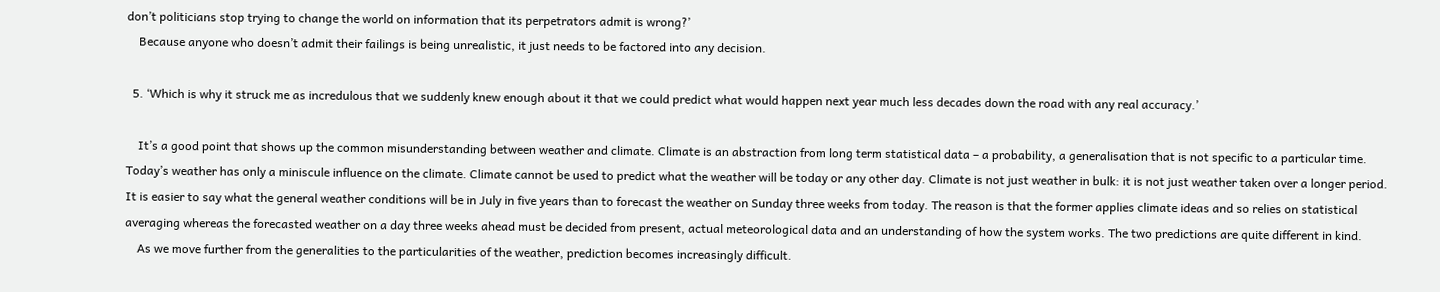don’t politicians stop trying to change the world on information that its perpetrators admit is wrong?’
    Because anyone who doesn’t admit their failings is being unrealistic, it just needs to be factored into any decision.

  5. ‘Which is why it struck me as incredulous that we suddenly knew enough about it that we could predict what would happen next year much less decades down the road with any real accuracy.’

    It’s a good point that shows up the common misunderstanding between weather and climate. Climate is an abstraction from long term statistical data – a probability, a generalisation that is not specific to a particular time. Today’s weather has only a miniscule influence on the climate. Climate cannot be used to predict what the weather will be today or any other day. Climate is not just weather in bulk: it is not just weather taken over a longer period. It is easier to say what the general weather conditions will be in July in five years than to forecast the weather on Sunday three weeks from today. The reason is that the former applies climate ideas and so relies on statistical averaging whereas the forecasted weather on a day three weeks ahead must be decided from present, actual meteorological data and an understanding of how the system works. The two predictions are quite different in kind.
    As we move further from the generalities to the particularities of the weather, prediction becomes increasingly difficult.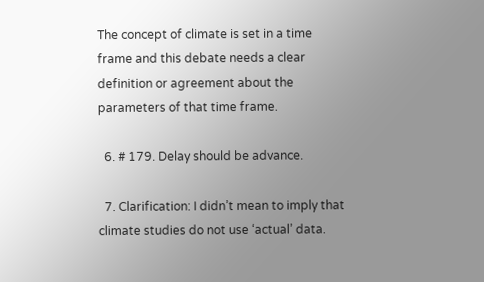The concept of climate is set in a time frame and this debate needs a clear definition or agreement about the parameters of that time frame.

  6. # 179. Delay should be advance.

  7. Clarification: I didn’t mean to imply that climate studies do not use ‘actual’ data.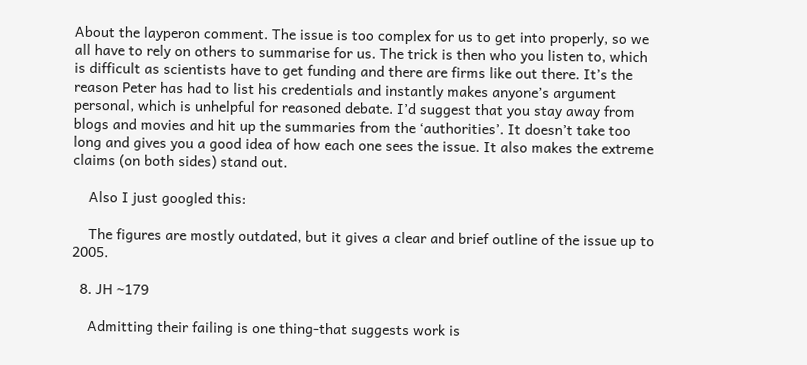About the layperon comment. The issue is too complex for us to get into properly, so we all have to rely on others to summarise for us. The trick is then who you listen to, which is difficult as scientists have to get funding and there are firms like out there. It’s the reason Peter has had to list his credentials and instantly makes anyone’s argument personal, which is unhelpful for reasoned debate. I’d suggest that you stay away from blogs and movies and hit up the summaries from the ‘authorities’. It doesn’t take too long and gives you a good idea of how each one sees the issue. It also makes the extreme claims (on both sides) stand out.

    Also I just googled this:

    The figures are mostly outdated, but it gives a clear and brief outline of the issue up to 2005.

  8. JH ~179

    Admitting their failing is one thing-that suggests work is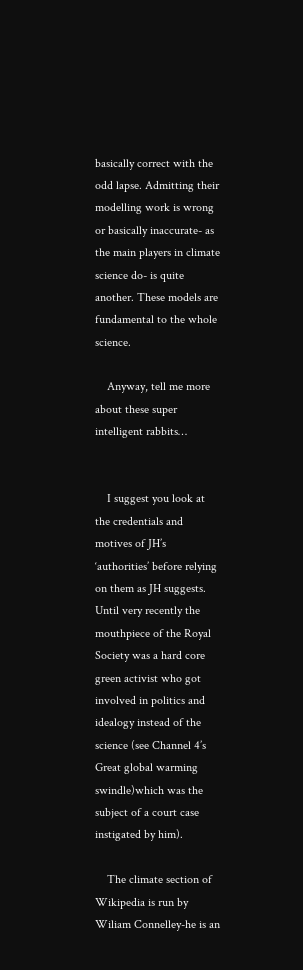basically correct with the odd lapse. Admitting their modelling work is wrong or basically inaccurate- as the main players in climate science do- is quite another. These models are fundamental to the whole science.

    Anyway, tell me more about these super intelligent rabbits…


    I suggest you look at the credentials and motives of JH’s ‘authorities’ before relying on them as JH suggests. Until very recently the mouthpiece of the Royal Society was a hard core green activist who got involved in politics and idealogy instead of the science (see Channel 4’s Great global warming swindle)which was the subject of a court case instigated by him).

    The climate section of Wikipedia is run by Wiliam Connelley-he is an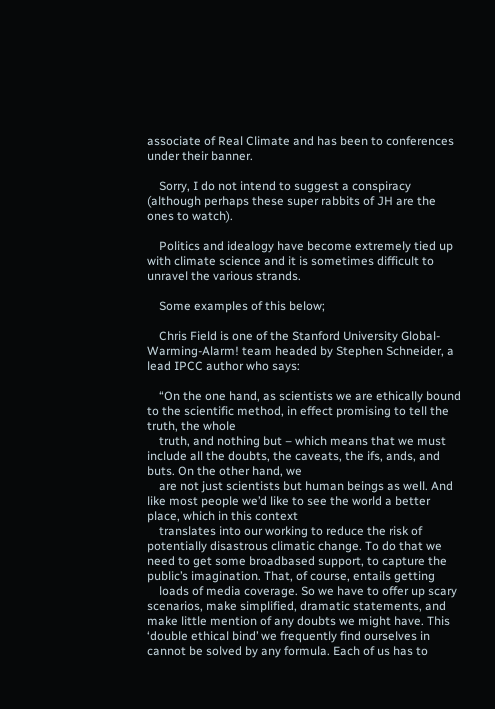associate of Real Climate and has been to conferences under their banner.

    Sorry, I do not intend to suggest a conspiracy (although perhaps these super rabbits of JH are the ones to watch).

    Politics and idealogy have become extremely tied up with climate science and it is sometimes difficult to unravel the various strands.

    Some examples of this below;

    Chris Field is one of the Stanford University Global-Warming-Alarm! team headed by Stephen Schneider, a lead IPCC author who says:

    “On the one hand, as scientists we are ethically bound to the scientific method, in effect promising to tell the truth, the whole
    truth, and nothing but – which means that we must include all the doubts, the caveats, the ifs, ands, and buts. On the other hand, we
    are not just scientists but human beings as well. And like most people we’d like to see the world a better place, which in this context
    translates into our working to reduce the risk of potentially disastrous climatic change. To do that we need to get some broadbased support, to capture the public’s imagination. That, of course, entails getting
    loads of media coverage. So we have to offer up scary scenarios, make simplified, dramatic statements, and make little mention of any doubts we might have. This ‘double ethical bind’ we frequently find ourselves in cannot be solved by any formula. Each of us has to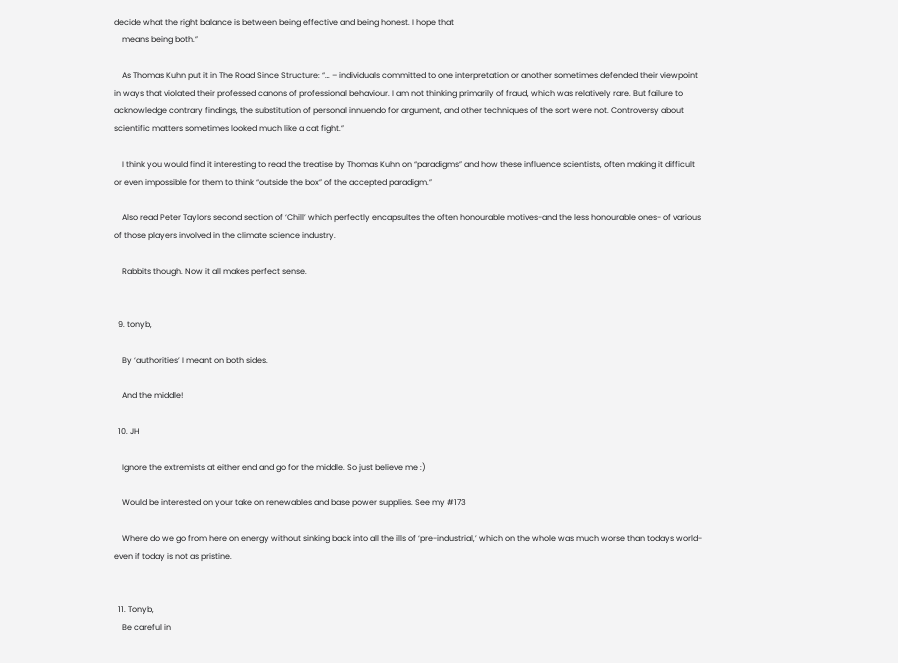decide what the right balance is between being effective and being honest. I hope that
    means being both.”

    As Thomas Kuhn put it in The Road Since Structure: “… – individuals committed to one interpretation or another sometimes defended their viewpoint in ways that violated their professed canons of professional behaviour. I am not thinking primarily of fraud, which was relatively rare. But failure to acknowledge contrary findings, the substitution of personal innuendo for argument, and other techniques of the sort were not. Controversy about scientific matters sometimes looked much like a cat fight.”

    I think you would find it interesting to read the treatise by Thomas Kuhn on “paradigms” and how these influence scientists, often making it difficult or even impossible for them to think “outside the box” of the accepted paradigm.”

    Also read Peter Taylors second section of ‘Chill’ which perfectly encapsultes the often honourable motives-and the less honourable ones- of various of those players involved in the climate science industry.

    Rabbits though. Now it all makes perfect sense.


  9. tonyb,

    By ‘authorities’ I meant on both sides.

    And the middle!

  10. JH

    Ignore the extremists at either end and go for the middle. So just believe me :)

    Would be interested on your take on renewables and base power supplies. See my #173

    Where do we go from here on energy without sinking back into all the ills of ‘pre-industrial,’ which on the whole was much worse than todays world-even if today is not as pristine.


  11. Tonyb,
    Be careful in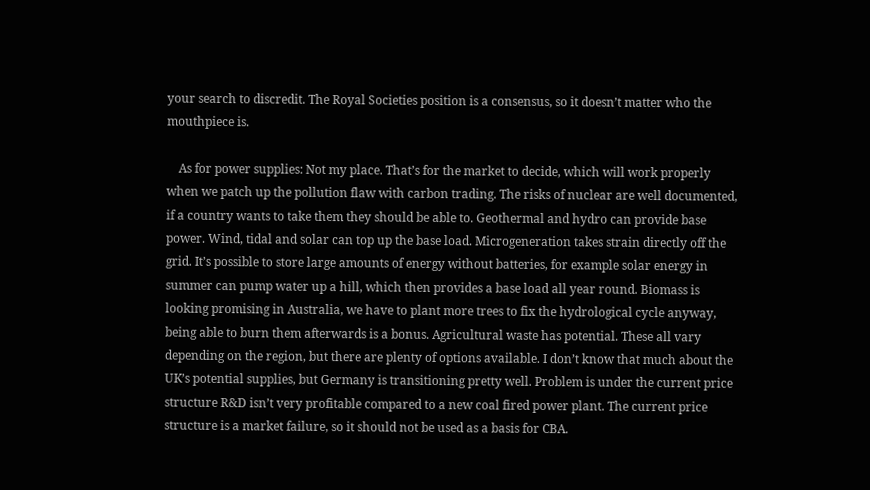your search to discredit. The Royal Societies position is a consensus, so it doesn’t matter who the mouthpiece is.

    As for power supplies: Not my place. That’s for the market to decide, which will work properly when we patch up the pollution flaw with carbon trading. The risks of nuclear are well documented, if a country wants to take them they should be able to. Geothermal and hydro can provide base power. Wind, tidal and solar can top up the base load. Microgeneration takes strain directly off the grid. It’s possible to store large amounts of energy without batteries, for example solar energy in summer can pump water up a hill, which then provides a base load all year round. Biomass is looking promising in Australia, we have to plant more trees to fix the hydrological cycle anyway, being able to burn them afterwards is a bonus. Agricultural waste has potential. These all vary depending on the region, but there are plenty of options available. I don’t know that much about the UK’s potential supplies, but Germany is transitioning pretty well. Problem is under the current price structure R&D isn’t very profitable compared to a new coal fired power plant. The current price structure is a market failure, so it should not be used as a basis for CBA.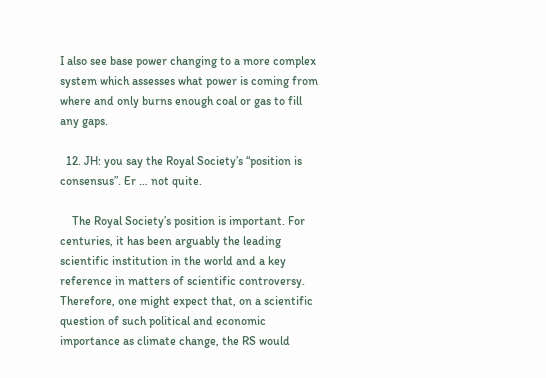I also see base power changing to a more complex system which assesses what power is coming from where and only burns enough coal or gas to fill any gaps.

  12. JH: you say the Royal Society’s “position is consensus”. Er … not quite.

    The Royal Society’s position is important. For centuries, it has been arguably the leading scientific institution in the world and a key reference in matters of scientific controversy. Therefore, one might expect that, on a scientific question of such political and economic importance as climate change, the RS would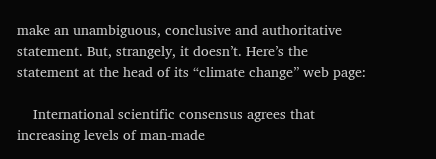make an unambiguous, conclusive and authoritative statement. But, strangely, it doesn’t. Here’s the statement at the head of its “climate change” web page:

    International scientific consensus agrees that increasing levels of man-made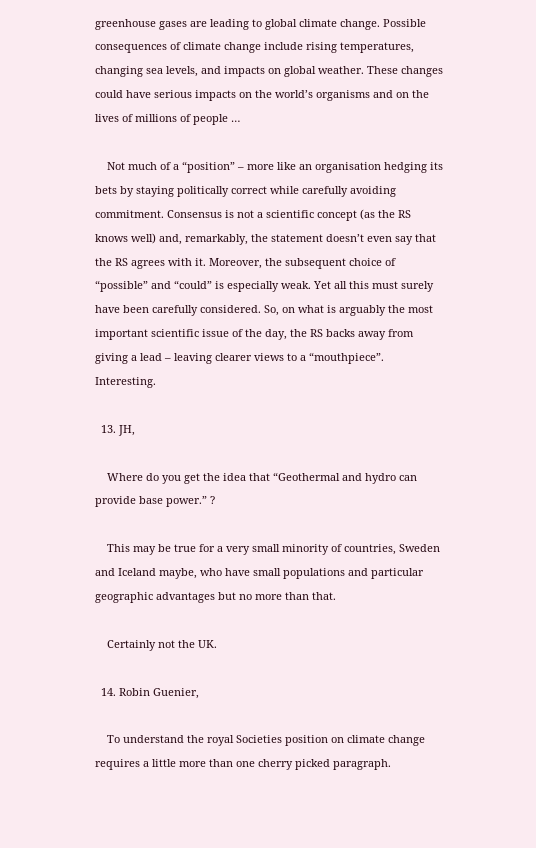greenhouse gases are leading to global climate change. Possible consequences of climate change include rising temperatures, changing sea levels, and impacts on global weather. These changes could have serious impacts on the world’s organisms and on the lives of millions of people …

    Not much of a “position” – more like an organisation hedging its bets by staying politically correct while carefully avoiding commitment. Consensus is not a scientific concept (as the RS knows well) and, remarkably, the statement doesn’t even say that the RS agrees with it. Moreover, the subsequent choice of “possible” and “could” is especially weak. Yet all this must surely have been carefully considered. So, on what is arguably the most important scientific issue of the day, the RS backs away from giving a lead – leaving clearer views to a “mouthpiece”. Interesting.

  13. JH,

    Where do you get the idea that “Geothermal and hydro can provide base power.” ?

    This may be true for a very small minority of countries, Sweden and Iceland maybe, who have small populations and particular geographic advantages but no more than that.

    Certainly not the UK.

  14. Robin Guenier,

    To understand the royal Societies position on climate change requires a little more than one cherry picked paragraph.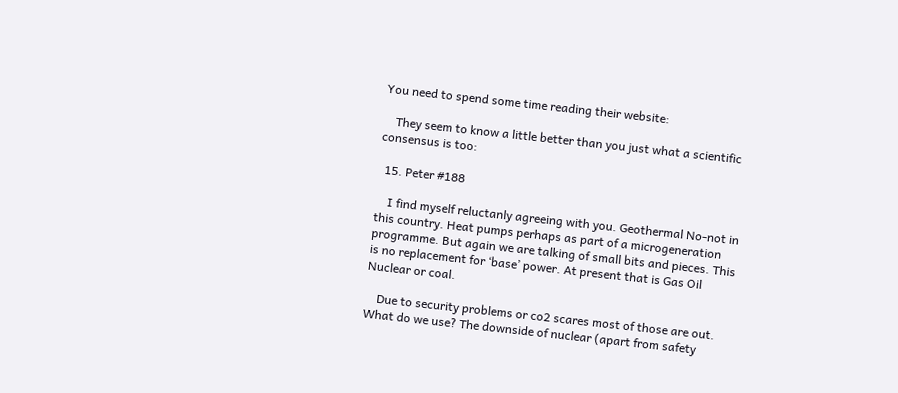You need to spend some time reading their website:

    They seem to know a little better than you just what a scientific consensus is too:

  15. Peter #188

    I find myself reluctanly agreeing with you. Geothermal No-not in this country. Heat pumps perhaps as part of a microgeneration programme. But again we are talking of small bits and pieces. This is no replacement for ‘base’ power. At present that is Gas Oil Nuclear or coal.

    Due to security problems or co2 scares most of those are out. What do we use? The downside of nuclear (apart from safety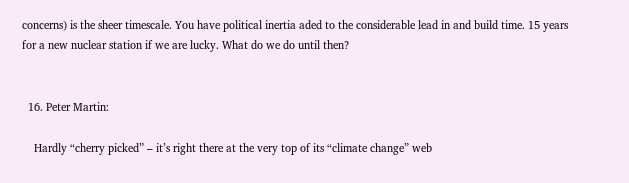concerns) is the sheer timescale. You have political inertia aded to the considerable lead in and build time. 15 years for a new nuclear station if we are lucky. What do we do until then?


  16. Peter Martin:

    Hardly “cherry picked” – it’s right there at the very top of its “climate change” web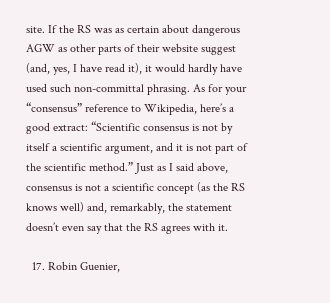site. If the RS was as certain about dangerous AGW as other parts of their website suggest (and, yes, I have read it), it would hardly have used such non-committal phrasing. As for your “consensus” reference to Wikipedia, here’s a good extract: “Scientific consensus is not by itself a scientific argument, and it is not part of the scientific method.” Just as I said above, consensus is not a scientific concept (as the RS knows well) and, remarkably, the statement doesn’t even say that the RS agrees with it.

  17. Robin Guenier,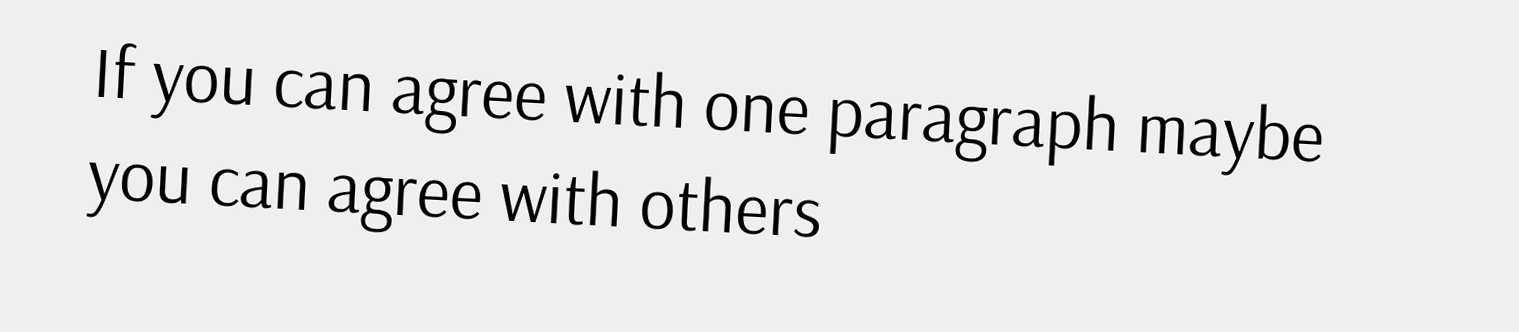If you can agree with one paragraph maybe you can agree with others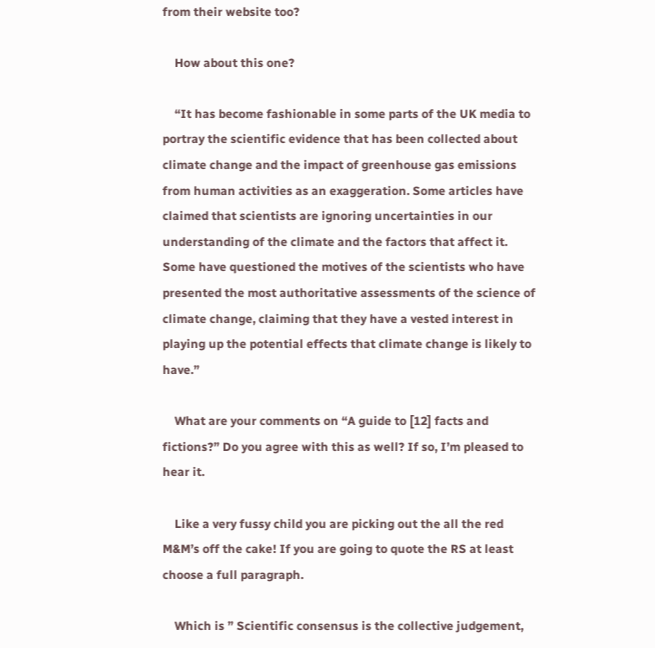from their website too?

    How about this one?

    “It has become fashionable in some parts of the UK media to portray the scientific evidence that has been collected about climate change and the impact of greenhouse gas emissions from human activities as an exaggeration. Some articles have claimed that scientists are ignoring uncertainties in our understanding of the climate and the factors that affect it. Some have questioned the motives of the scientists who have presented the most authoritative assessments of the science of climate change, claiming that they have a vested interest in playing up the potential effects that climate change is likely to have.”

    What are your comments on “A guide to [12] facts and fictions?” Do you agree with this as well? If so, I’m pleased to hear it.

    Like a very fussy child you are picking out the all the red M&M’s off the cake! If you are going to quote the RS at least choose a full paragraph.

    Which is ” Scientific consensus is the collective judgement,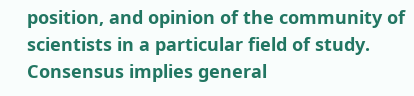position, and opinion of the community of scientists in a particular field of study. Consensus implies general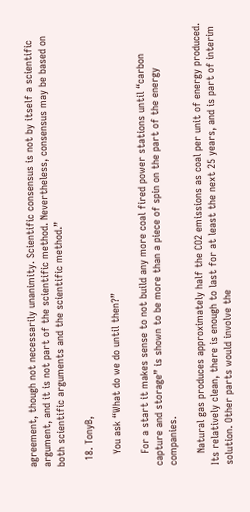agreement, though not necessarily unanimity. Scientific consensus is not by itself a scientific argument, and it is not part of the scientific method. Nevertheless, consensus may be based on both scientific arguments and the scientific method.”

  18. TonyB,

    You ask “What do we do until then?”

    For a start it makes sense to not build any more coal fired power stations until “carbon capture and storage” is shown to be more than a piece of spin on the part of the energy companies.

    Natural gas produces approximately half the CO2 emissions as coal per unit of energy produced. Its relatively clean, there is enough to last for at least the next 25 years, and is part of interim solution. Other parts would involve the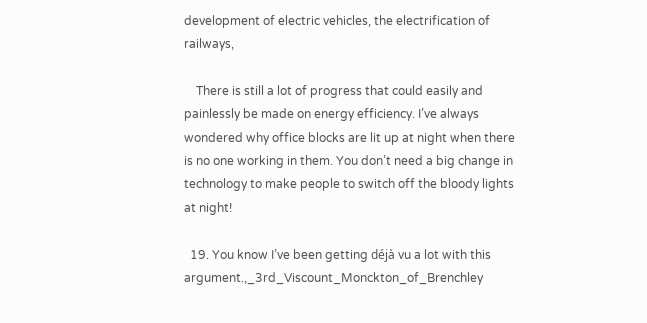development of electric vehicles, the electrification of railways,

    There is still a lot of progress that could easily and painlessly be made on energy efficiency. I’ve always wondered why office blocks are lit up at night when there is no one working in them. You don’t need a big change in technology to make people to switch off the bloody lights at night!

  19. You know I’ve been getting déjà vu a lot with this argument.,_3rd_Viscount_Monckton_of_Brenchley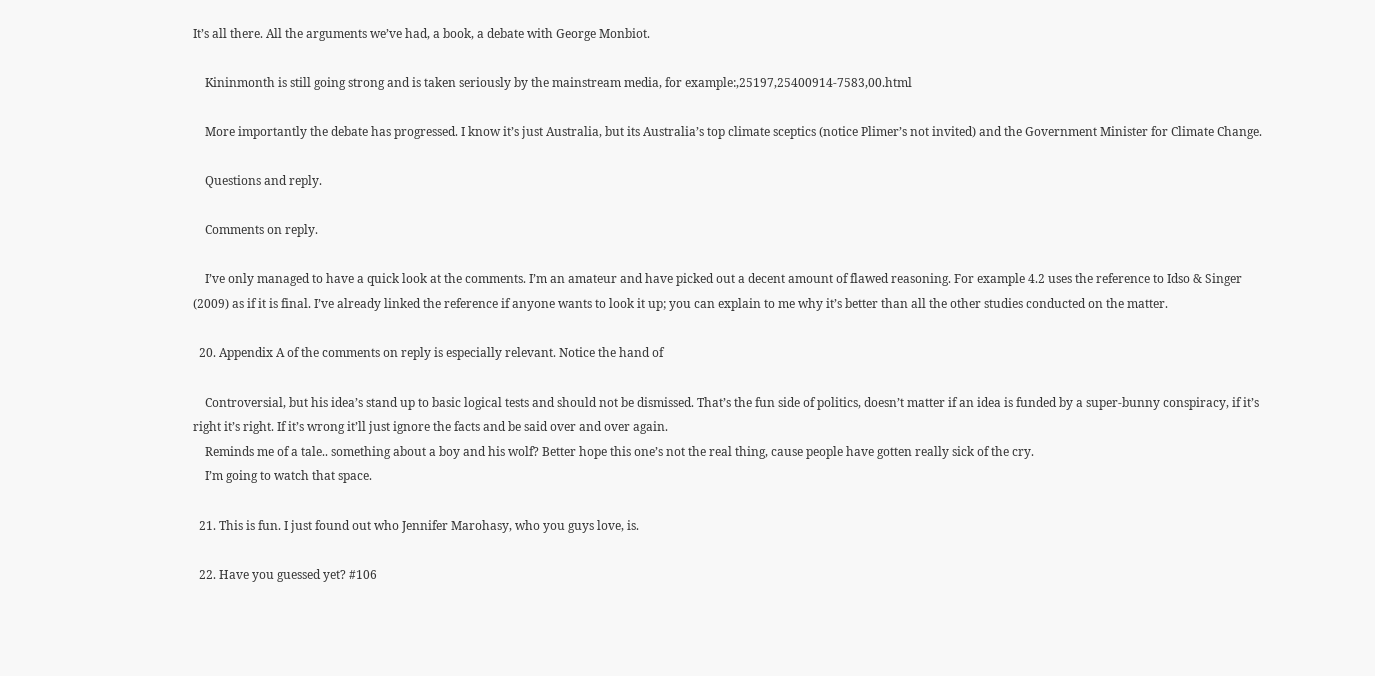It’s all there. All the arguments we’ve had, a book, a debate with George Monbiot.

    Kininmonth is still going strong and is taken seriously by the mainstream media, for example:,25197,25400914-7583,00.html

    More importantly the debate has progressed. I know it’s just Australia, but its Australia’s top climate sceptics (notice Plimer’s not invited) and the Government Minister for Climate Change.

    Questions and reply.

    Comments on reply.

    I’ve only managed to have a quick look at the comments. I’m an amateur and have picked out a decent amount of flawed reasoning. For example 4.2 uses the reference to Idso & Singer (2009) as if it is final. I’ve already linked the reference if anyone wants to look it up; you can explain to me why it’s better than all the other studies conducted on the matter.

  20. Appendix A of the comments on reply is especially relevant. Notice the hand of

    Controversial, but his idea’s stand up to basic logical tests and should not be dismissed. That’s the fun side of politics, doesn’t matter if an idea is funded by a super-bunny conspiracy, if it’s right it’s right. If it’s wrong it’ll just ignore the facts and be said over and over again.
    Reminds me of a tale.. something about a boy and his wolf? Better hope this one’s not the real thing, cause people have gotten really sick of the cry.
    I’m going to watch that space.

  21. This is fun. I just found out who Jennifer Marohasy, who you guys love, is.

  22. Have you guessed yet? #106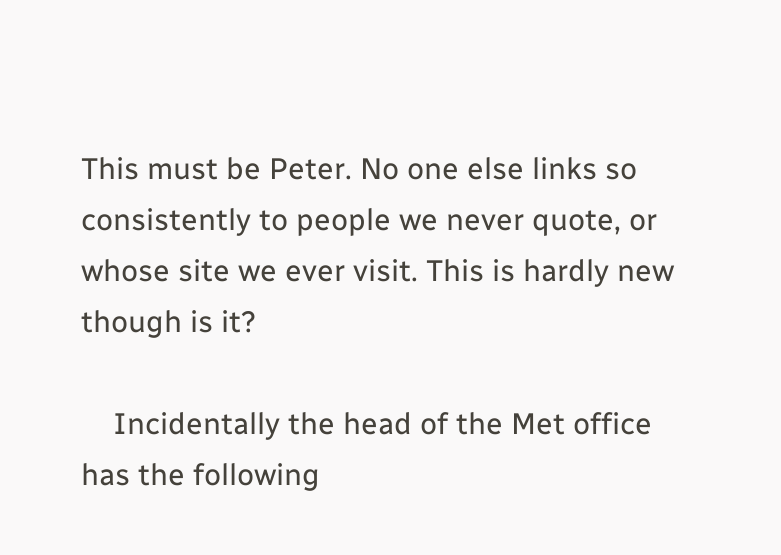This must be Peter. No one else links so consistently to people we never quote, or whose site we ever visit. This is hardly new though is it?

    Incidentally the head of the Met office has the following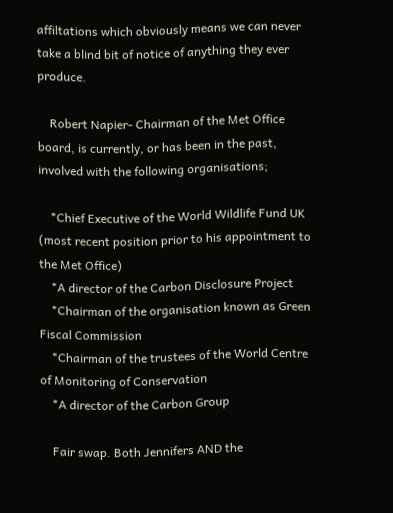affiltations which obviously means we can never take a blind bit of notice of anything they ever produce.

    Robert Napier- Chairman of the Met Office board, is currently, or has been in the past, involved with the following organisations;

    *Chief Executive of the World Wildlife Fund UK (most recent position prior to his appointment to the Met Office)
    *A director of the Carbon Disclosure Project
    *Chairman of the organisation known as Green Fiscal Commission
    *Chairman of the trustees of the World Centre of Monitoring of Conservation
    *A director of the Carbon Group

    Fair swap. Both Jennifers AND the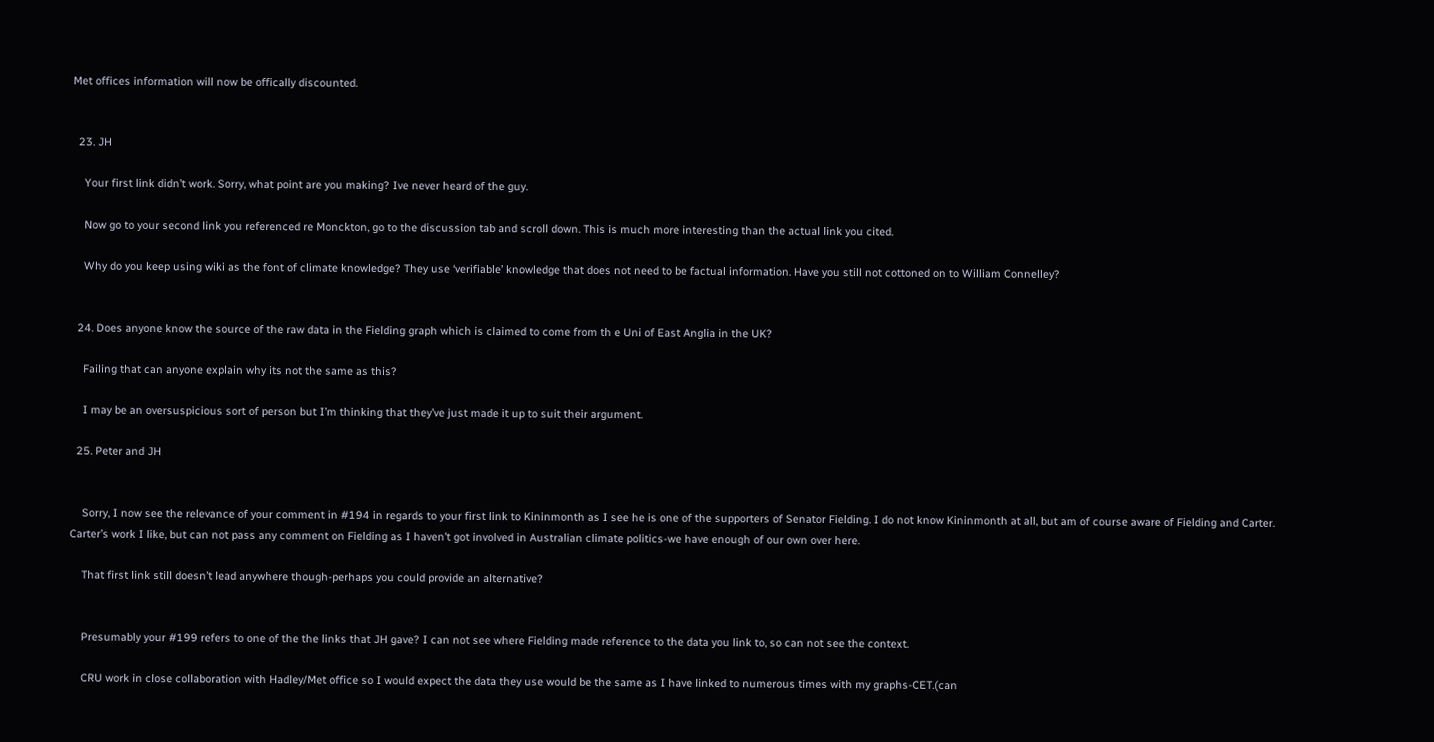Met offices information will now be offically discounted.


  23. JH

    Your first link didn’t work. Sorry, what point are you making? Ive never heard of the guy.

    Now go to your second link you referenced re Monckton, go to the discussion tab and scroll down. This is much more interesting than the actual link you cited.

    Why do you keep using wiki as the font of climate knowledge? They use ‘verifiable’ knowledge that does not need to be factual information. Have you still not cottoned on to William Connelley?


  24. Does anyone know the source of the raw data in the Fielding graph which is claimed to come from th e Uni of East Anglia in the UK?

    Failing that can anyone explain why its not the same as this?

    I may be an oversuspicious sort of person but I’m thinking that they’ve just made it up to suit their argument.

  25. Peter and JH


    Sorry, I now see the relevance of your comment in #194 in regards to your first link to Kininmonth as I see he is one of the supporters of Senator Fielding. I do not know Kininmonth at all, but am of course aware of Fielding and Carter. Carter’s work I like, but can not pass any comment on Fielding as I haven’t got involved in Australian climate politics-we have enough of our own over here.

    That first link still doesn’t lead anywhere though-perhaps you could provide an alternative?


    Presumably your #199 refers to one of the the links that JH gave? I can not see where Fielding made reference to the data you link to, so can not see the context.

    CRU work in close collaboration with Hadley/Met office so I would expect the data they use would be the same as I have linked to numerous times with my graphs-CET.(can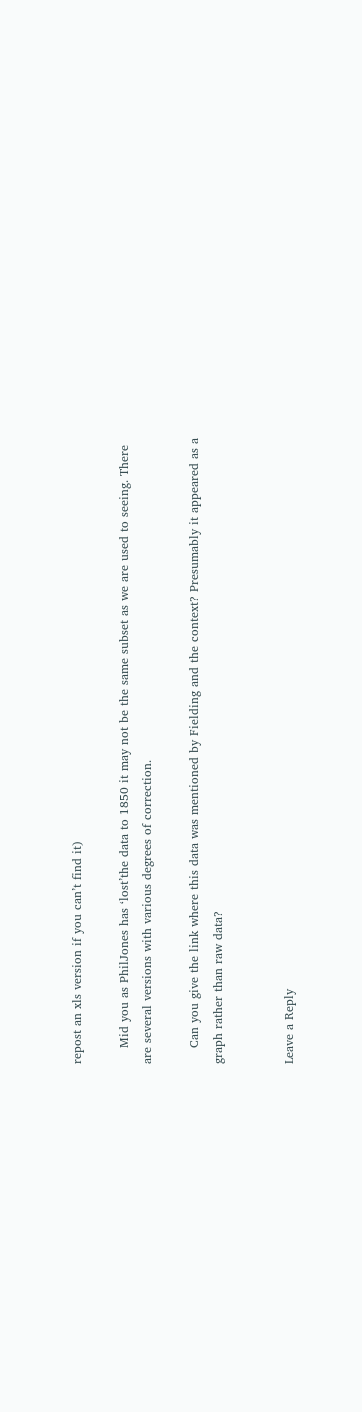repost an xls version if you can’t find it)

    Mid you as PhilJones has ‘lost’the data to 1850 it may not be the same subset as we are used to seeing. There are several versions with various degrees of correction.

    Can you give the link where this data was mentioned by Fielding and the context? Presumably it appeared as a graph rather than raw data?


Leave a Reply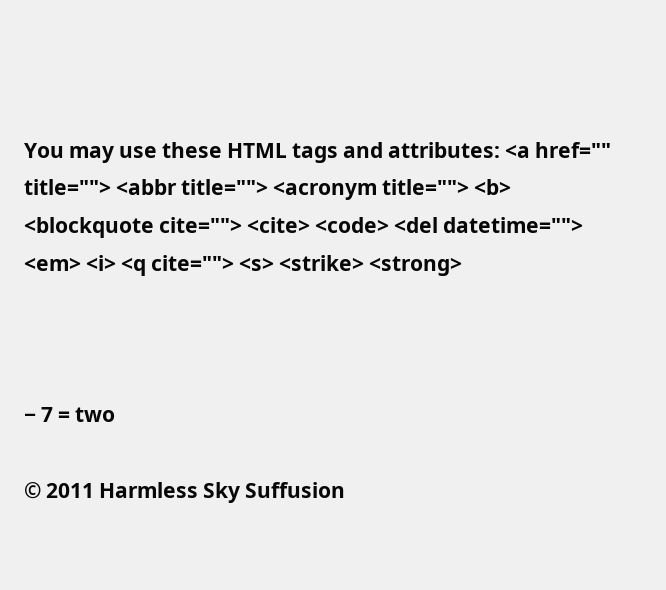You may use these HTML tags and attributes: <a href="" title=""> <abbr title=""> <acronym title=""> <b> <blockquote cite=""> <cite> <code> <del datetime=""> <em> <i> <q cite=""> <s> <strike> <strong>



− 7 = two

© 2011 Harmless Sky Suffusion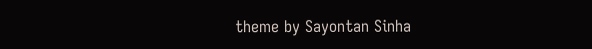theme by Sayontan Sinha